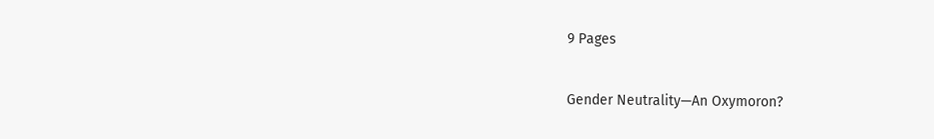9 Pages

Gender Neutrality—An Oxymoron?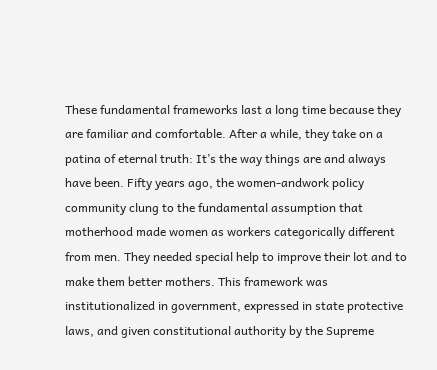These fundamental frameworks last a long time because they are familiar and comfortable. After a while, they take on a patina of eternal truth: It’s the way things are and always have been. Fifty years ago, the women-andwork policy community clung to the fundamental assumption that motherhood made women as workers categorically different from men. They needed special help to improve their lot and to make them better mothers. This framework was institutionalized in government, expressed in state protective laws, and given constitutional authority by the Supreme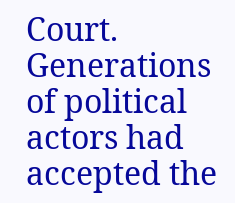Court. Generations of political actors had accepted the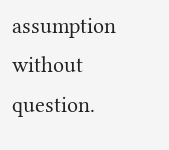assumption without question.